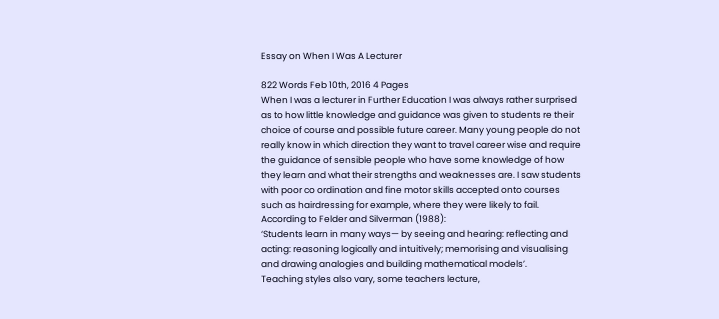Essay on When I Was A Lecturer

822 Words Feb 10th, 2016 4 Pages
When I was a lecturer in Further Education I was always rather surprised as to how little knowledge and guidance was given to students re their choice of course and possible future career. Many young people do not really know in which direction they want to travel career wise and require the guidance of sensible people who have some knowledge of how they learn and what their strengths and weaknesses are. I saw students with poor co ordination and fine motor skills accepted onto courses such as hairdressing for example, where they were likely to fail. According to Felder and Silverman (1988):
‘Students learn in many ways— by seeing and hearing: reflecting and acting: reasoning logically and intuitively; memorising and visualising and drawing analogies and building mathematical models’.
Teaching styles also vary, some teachers lecture,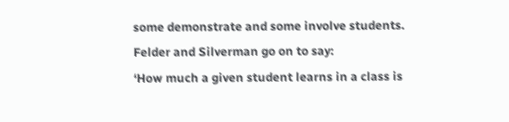some demonstrate and some involve students. Felder and Silverman go on to say:
‘How much a given student learns in a class is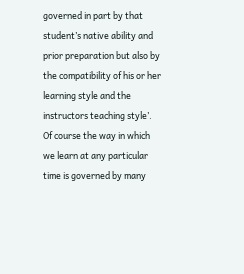governed in part by that student’s native ability and prior preparation but also by the compatibility of his or her learning style and the instructors teaching style’.
Of course the way in which we learn at any particular time is governed by many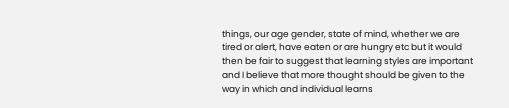things, our age gender, state of mind, whether we are tired or alert, have eaten or are hungry etc but it would then be fair to suggest that learning styles are important and I believe that more thought should be given to the way in which and individual learns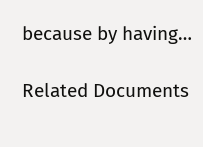because by having…

Related Documents